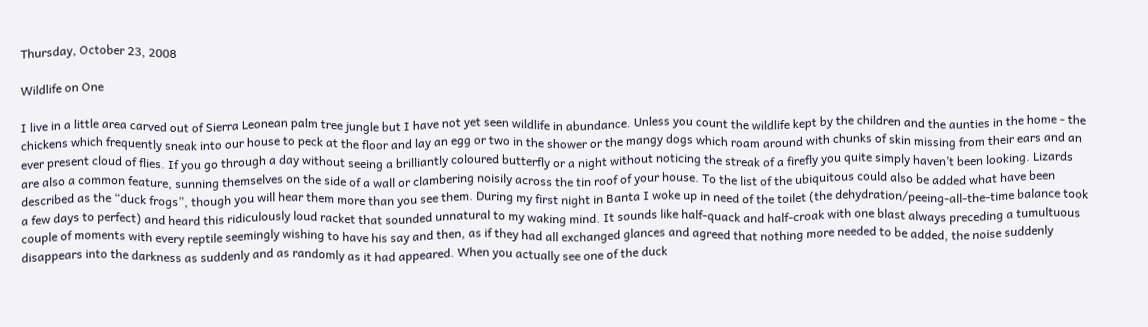Thursday, October 23, 2008

Wildlife on One

I live in a little area carved out of Sierra Leonean palm tree jungle but I have not yet seen wildlife in abundance. Unless you count the wildlife kept by the children and the aunties in the home - the chickens which frequently sneak into our house to peck at the floor and lay an egg or two in the shower or the mangy dogs which roam around with chunks of skin missing from their ears and an ever present cloud of flies. If you go through a day without seeing a brilliantly coloured butterfly or a night without noticing the streak of a firefly you quite simply haven’t been looking. Lizards are also a common feature, sunning themselves on the side of a wall or clambering noisily across the tin roof of your house. To the list of the ubiquitous could also be added what have been described as the “duck frogs”, though you will hear them more than you see them. During my first night in Banta I woke up in need of the toilet (the dehydration/peeing-all-the-time balance took a few days to perfect) and heard this ridiculously loud racket that sounded unnatural to my waking mind. It sounds like half-quack and half-croak with one blast always preceding a tumultuous couple of moments with every reptile seemingly wishing to have his say and then, as if they had all exchanged glances and agreed that nothing more needed to be added, the noise suddenly disappears into the darkness as suddenly and as randomly as it had appeared. When you actually see one of the duck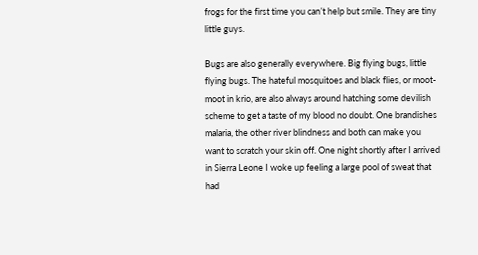frogs for the first time you can’t help but smile. They are tiny little guys.

Bugs are also generally everywhere. Big flying bugs, little flying bugs. The hateful mosquitoes and black flies, or moot-moot in krio, are also always around hatching some devilish scheme to get a taste of my blood no doubt. One brandishes malaria, the other river blindness and both can make you want to scratch your skin off. One night shortly after I arrived in Sierra Leone I woke up feeling a large pool of sweat that had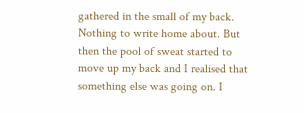gathered in the small of my back. Nothing to write home about. But then the pool of sweat started to move up my back and I realised that something else was going on. I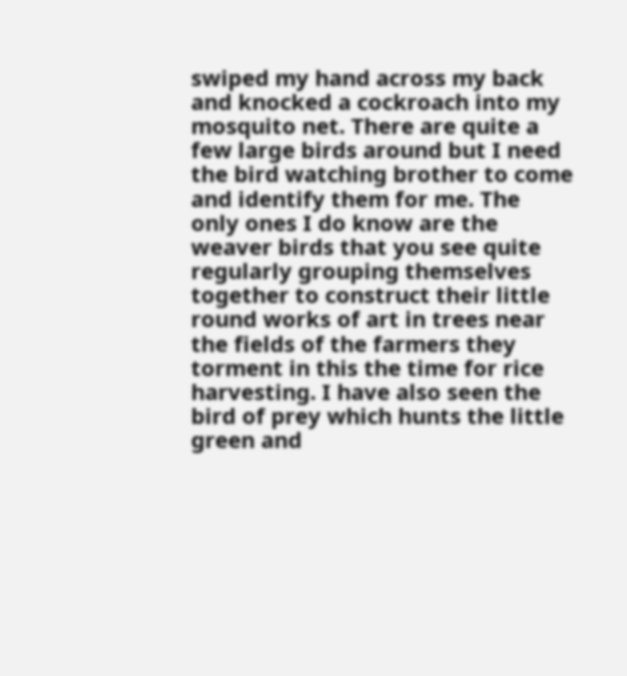swiped my hand across my back and knocked a cockroach into my mosquito net. There are quite a few large birds around but I need the bird watching brother to come and identify them for me. The only ones I do know are the weaver birds that you see quite regularly grouping themselves together to construct their little round works of art in trees near the fields of the farmers they torment in this the time for rice harvesting. I have also seen the bird of prey which hunts the little green and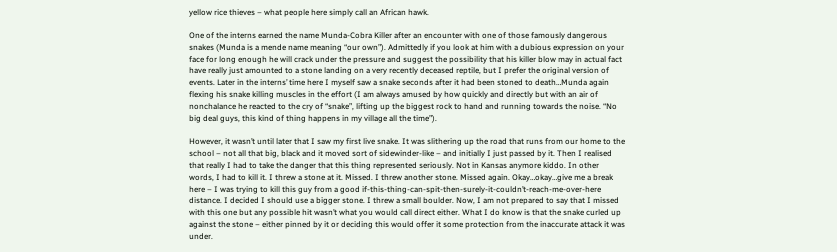yellow rice thieves – what people here simply call an African hawk.

One of the interns earned the name Munda-Cobra Killer after an encounter with one of those famously dangerous snakes (Munda is a mende name meaning “our own”). Admittedly if you look at him with a dubious expression on your face for long enough he will crack under the pressure and suggest the possibility that his killer blow may in actual fact have really just amounted to a stone landing on a very recently deceased reptile, but I prefer the original version of events. Later in the interns’ time here I myself saw a snake seconds after it had been stoned to death…Munda again flexing his snake killing muscles in the effort (I am always amused by how quickly and directly but with an air of nonchalance he reacted to the cry of “snake”, lifting up the biggest rock to hand and running towards the noise. “No big deal guys, this kind of thing happens in my village all the time”).

However, it wasn’t until later that I saw my first live snake. It was slithering up the road that runs from our home to the school – not all that big, black and it moved sort of sidewinder-like – and initially I just passed by it. Then I realised that really I had to take the danger that this thing represented seriously. Not in Kansas anymore kiddo. In other words, I had to kill it. I threw a stone at it. Missed. I threw another stone. Missed again. Okay…okay…give me a break here – I was trying to kill this guy from a good if-this-thing-can-spit-then-surely-it-couldn’t-reach-me-over-here distance. I decided I should use a bigger stone. I threw a small boulder. Now, I am not prepared to say that I missed with this one but any possible hit wasn’t what you would call direct either. What I do know is that the snake curled up against the stone – either pinned by it or deciding this would offer it some protection from the inaccurate attack it was under.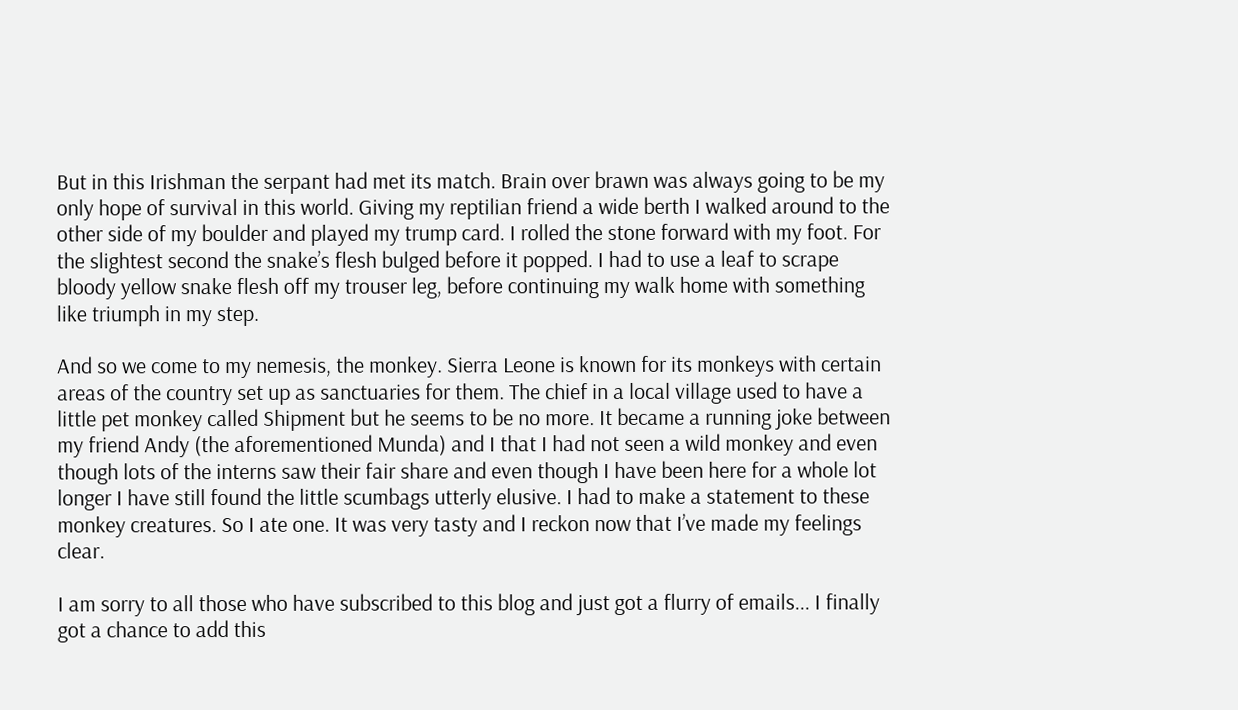But in this Irishman the serpant had met its match. Brain over brawn was always going to be my only hope of survival in this world. Giving my reptilian friend a wide berth I walked around to the other side of my boulder and played my trump card. I rolled the stone forward with my foot. For the slightest second the snake’s flesh bulged before it popped. I had to use a leaf to scrape bloody yellow snake flesh off my trouser leg, before continuing my walk home with something like triumph in my step.

And so we come to my nemesis, the monkey. Sierra Leone is known for its monkeys with certain areas of the country set up as sanctuaries for them. The chief in a local village used to have a little pet monkey called Shipment but he seems to be no more. It became a running joke between my friend Andy (the aforementioned Munda) and I that I had not seen a wild monkey and even though lots of the interns saw their fair share and even though I have been here for a whole lot longer I have still found the little scumbags utterly elusive. I had to make a statement to these monkey creatures. So I ate one. It was very tasty and I reckon now that I’ve made my feelings clear.

I am sorry to all those who have subscribed to this blog and just got a flurry of emails... I finally got a chance to add this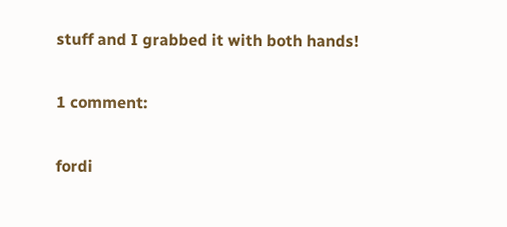stuff and I grabbed it with both hands!

1 comment:

fordi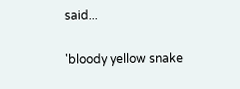said...

'bloody yellow snake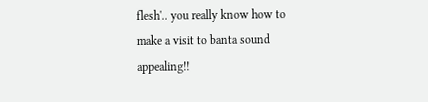flesh'.. you really know how to make a visit to banta sound appealing!!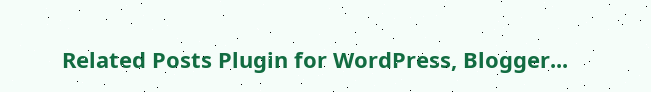Related Posts Plugin for WordPress, Blogger...